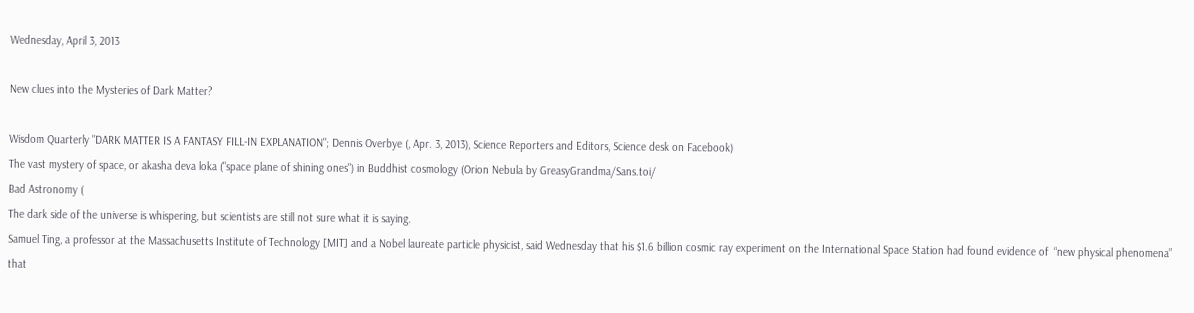Wednesday, April 3, 2013

New clues into the Mysteries of Dark Matter?

Wisdom Quarterly "DARK MATTER IS A FANTASY FILL-IN EXPLANATION"; Dennis Overbye (, Apr. 3, 2013), Science Reporters and Editors, Science desk on Facebook)
The vast mystery of space, or akasha deva loka ("space plane of shining ones") in Buddhist cosmology (Orion Nebula by GreasyGrandma/Sans.toi/
Bad Astronomy (
The dark side of the universe is whispering, but scientists are still not sure what it is saying.
Samuel Ting, a professor at the Massachusetts Institute of Technology [MIT] and a Nobel laureate particle physicist, said Wednesday that his $1.6 billion cosmic ray experiment on the International Space Station had found evidence of  “new physical phenomena” that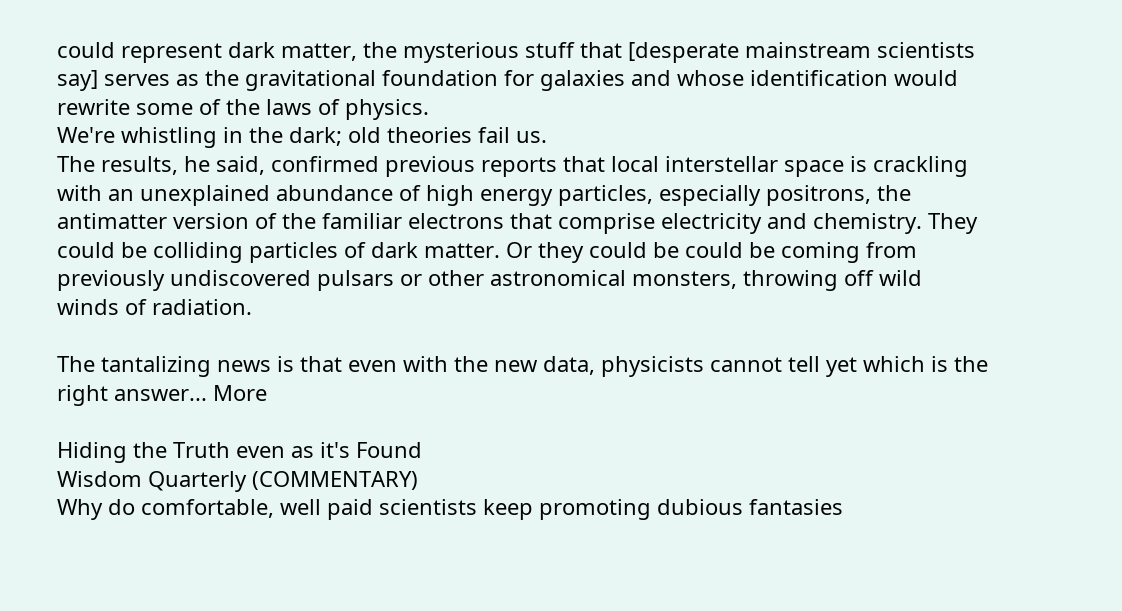could represent dark matter, the mysterious stuff that [desperate mainstream scientists say] serves as the gravitational foundation for galaxies and whose identification would rewrite some of the laws of physics.
We're whistling in the dark; old theories fail us.
The results, he said, confirmed previous reports that local interstellar space is crackling with an unexplained abundance of high energy particles, especially positrons, the antimatter version of the familiar electrons that comprise electricity and chemistry. They could be colliding particles of dark matter. Or they could be could be coming from previously undiscovered pulsars or other astronomical monsters, throwing off wild winds of radiation.

The tantalizing news is that even with the new data, physicists cannot tell yet which is the right answer... More

Hiding the Truth even as it's Found
Wisdom Quarterly (COMMENTARY)
Why do comfortable, well paid scientists keep promoting dubious fantasies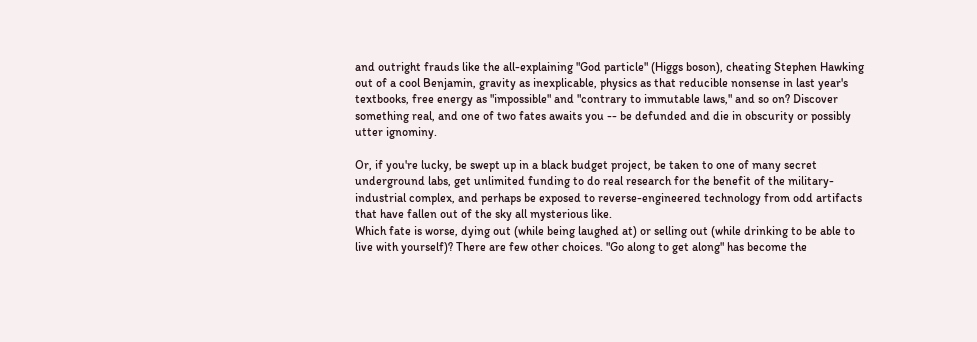and outright frauds like the all-explaining "God particle" (Higgs boson), cheating Stephen Hawking out of a cool Benjamin, gravity as inexplicable, physics as that reducible nonsense in last year's textbooks, free energy as "impossible" and "contrary to immutable laws," and so on? Discover something real, and one of two fates awaits you -- be defunded and die in obscurity or possibly utter ignominy.

Or, if you're lucky, be swept up in a black budget project, be taken to one of many secret underground labs, get unlimited funding to do real research for the benefit of the military-industrial complex, and perhaps be exposed to reverse-engineered technology from odd artifacts that have fallen out of the sky all mysterious like.
Which fate is worse, dying out (while being laughed at) or selling out (while drinking to be able to live with yourself)? There are few other choices. "Go along to get along" has become the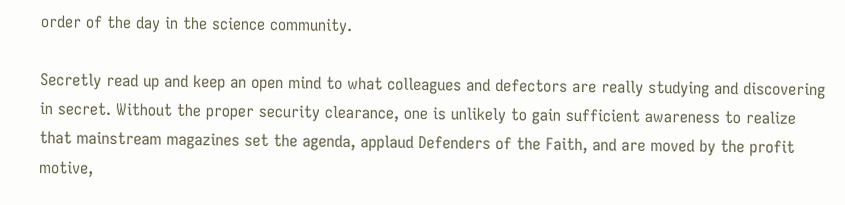order of the day in the science community.

Secretly read up and keep an open mind to what colleagues and defectors are really studying and discovering in secret. Without the proper security clearance, one is unlikely to gain sufficient awareness to realize that mainstream magazines set the agenda, applaud Defenders of the Faith, and are moved by the profit motive,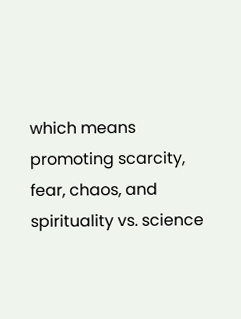which means promoting scarcity, fear, chaos, and spirituality vs. science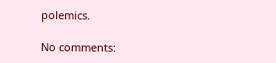polemics.

No comments: